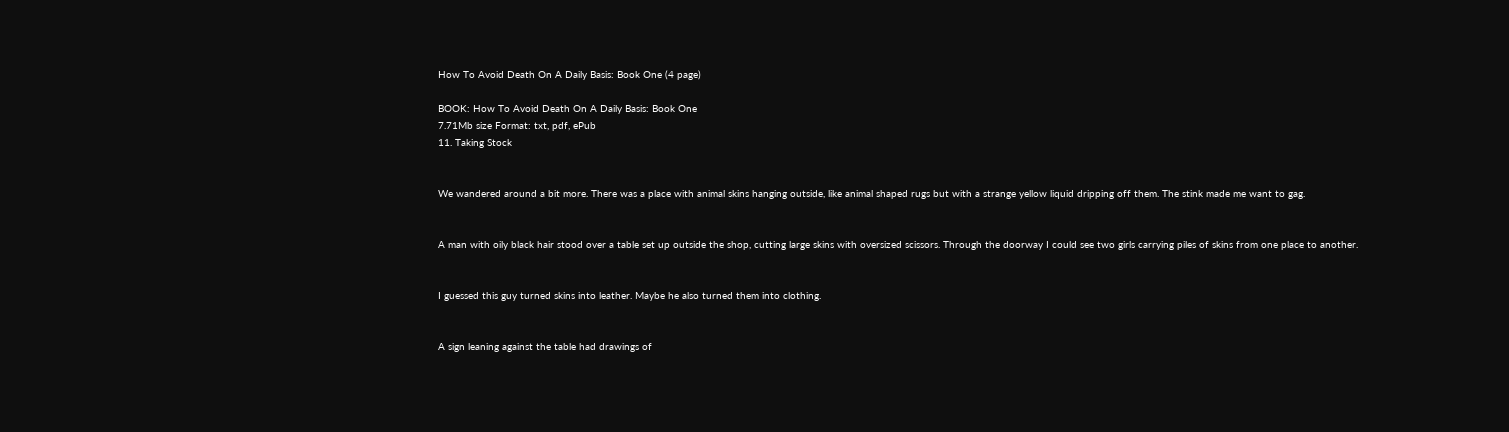How To Avoid Death On A Daily Basis: Book One (4 page)

BOOK: How To Avoid Death On A Daily Basis: Book One
7.71Mb size Format: txt, pdf, ePub
11. Taking Stock


We wandered around a bit more. There was a place with animal skins hanging outside, like animal shaped rugs but with a strange yellow liquid dripping off them. The stink made me want to gag.


A man with oily black hair stood over a table set up outside the shop, cutting large skins with oversized scissors. Through the doorway I could see two girls carrying piles of skins from one place to another.


I guessed this guy turned skins into leather. Maybe he also turned them into clothing.


A sign leaning against the table had drawings of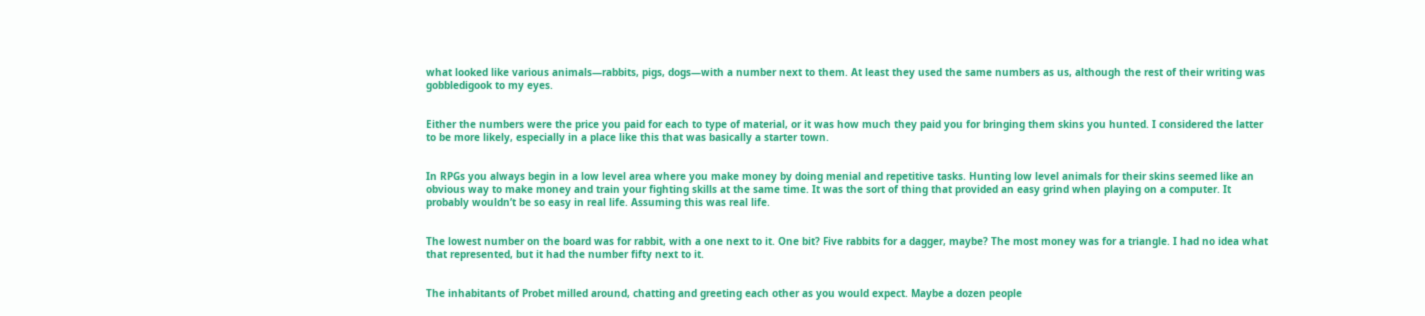what looked like various animals—rabbits, pigs, dogs—with a number next to them. At least they used the same numbers as us, although the rest of their writing was gobbledigook to my eyes.


Either the numbers were the price you paid for each to type of material, or it was how much they paid you for bringing them skins you hunted. I considered the latter to be more likely, especially in a place like this that was basically a starter town.


In RPGs you always begin in a low level area where you make money by doing menial and repetitive tasks. Hunting low level animals for their skins seemed like an obvious way to make money and train your fighting skills at the same time. It was the sort of thing that provided an easy grind when playing on a computer. It probably wouldn’t be so easy in real life. Assuming this was real life.


The lowest number on the board was for rabbit, with a one next to it. One bit? Five rabbits for a dagger, maybe? The most money was for a triangle. I had no idea what that represented, but it had the number fifty next to it.


The inhabitants of Probet milled around, chatting and greeting each other as you would expect. Maybe a dozen people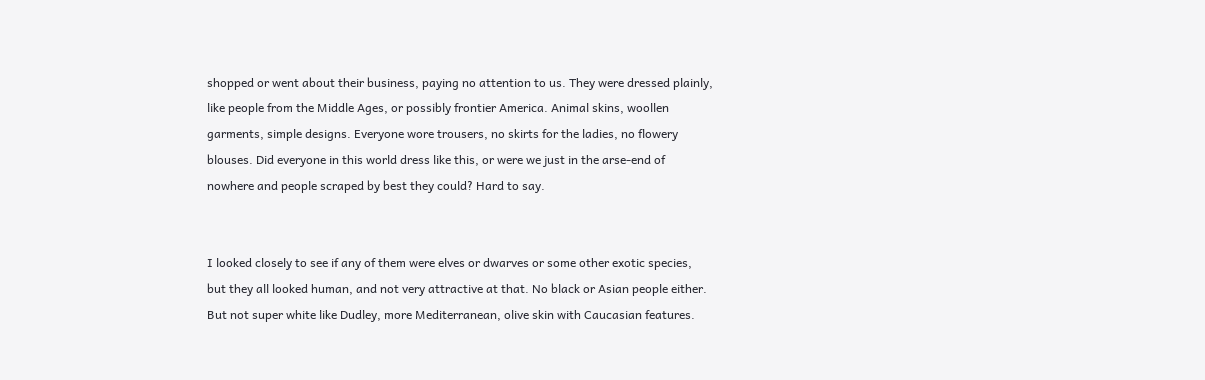shopped or went about their business, paying no attention to us. They were dressed plainly, like people from the Middle Ages, or possibly frontier America. Animal skins, woollen garments, simple designs. Everyone wore trousers, no skirts for the ladies, no flowery blouses. Did everyone in this world dress like this, or were we just in the arse-end of nowhere and people scraped by best they could? Hard to say.


I looked closely to see if any of them were elves or dwarves or some other exotic species, but they all looked human, and not very attractive at that. No black or Asian people either. But not super white like Dudley, more Mediterranean, olive skin with Caucasian features.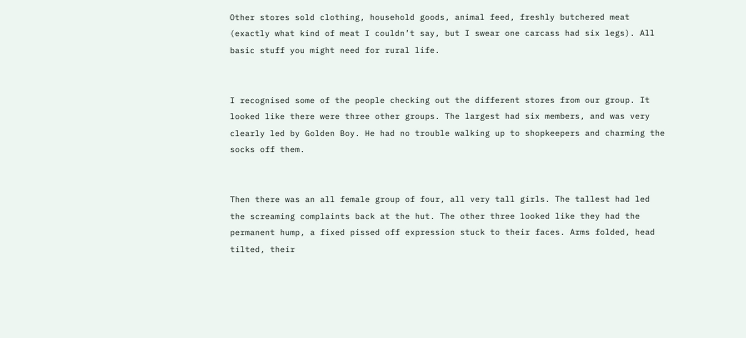Other stores sold clothing, household goods, animal feed, freshly butchered meat (exactly what kind of meat I couldn’t say, but I swear one carcass had six legs). All basic stuff you might need for rural life.


I recognised some of the people checking out the different stores from our group. It looked like there were three other groups. The largest had six members, and was very clearly led by Golden Boy. He had no trouble walking up to shopkeepers and charming the socks off them.


Then there was an all female group of four, all very tall girls. The tallest had led the screaming complaints back at the hut. The other three looked like they had the permanent hump, a fixed pissed off expression stuck to their faces. Arms folded, head tilted, their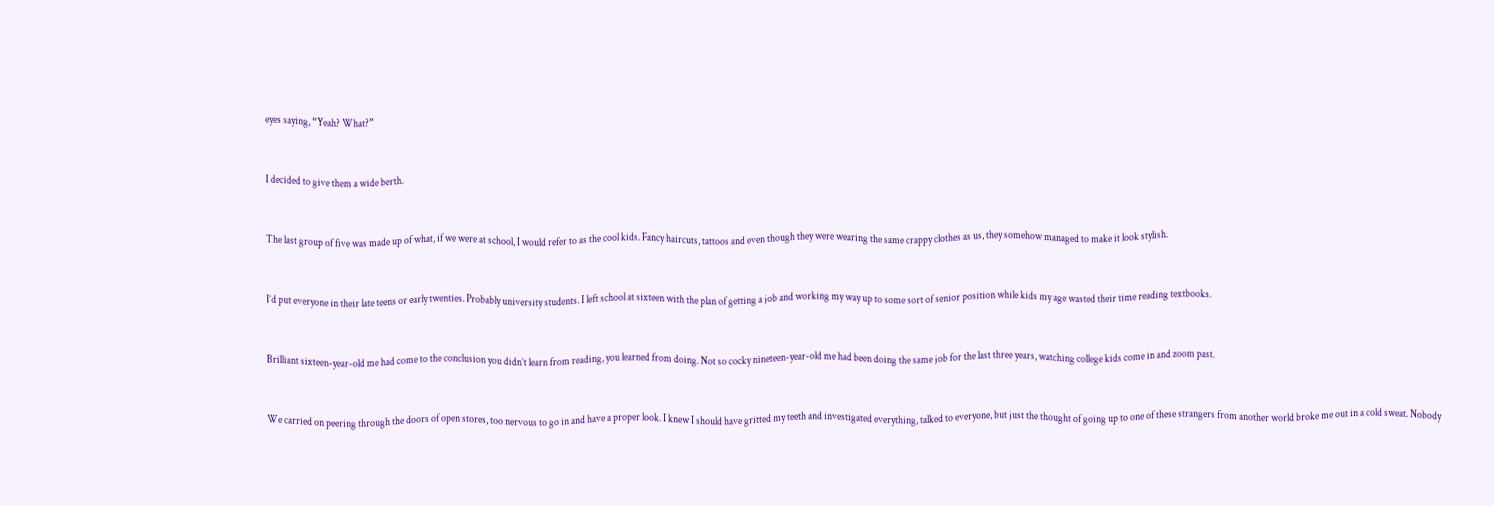eyes saying, “Yeah? What?”


I decided to give them a wide berth.


The last group of five was made up of what, if we were at school, I would refer to as the cool kids. Fancy haircuts, tattoos and even though they were wearing the same crappy clothes as us, they somehow managed to make it look stylish.


I’d put everyone in their late teens or early twenties. Probably university students. I left school at sixteen with the plan of getting a job and working my way up to some sort of senior position while kids my age wasted their time reading textbooks.


Brilliant sixteen-year-old me had come to the conclusion you didn’t learn from reading, you learned from doing. Not so cocky nineteen-year-old me had been doing the same job for the last three years, watching college kids come in and zoom past.


We carried on peering through the doors of open stores, too nervous to go in and have a proper look. I knew I should have gritted my teeth and investigated everything, talked to everyone, but just the thought of going up to one of these strangers from another world broke me out in a cold sweat. Nobody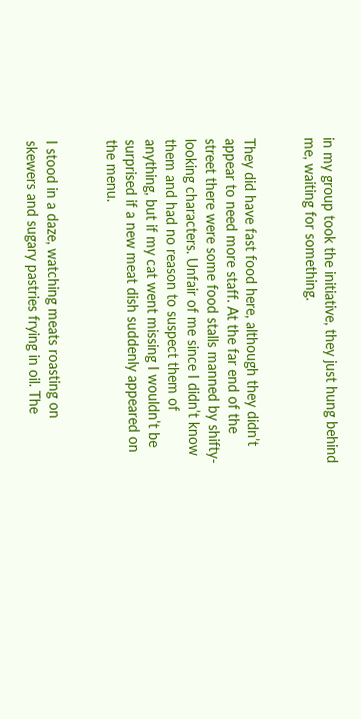in my group took the initiative, they just hung behind me, waiting for something.


They did have fast food here, although they didn’t appear to need more staff. At the far end of the street there were some food stalls manned by shifty-looking characters. Unfair of me since I didn’t know them and had no reason to suspect them of anything, but if my cat went missing I wouldn’t be surprised if a new meat dish suddenly appeared on the menu.


I stood in a daze, watching meats roasting on skewers and sugary pastries frying in oil. The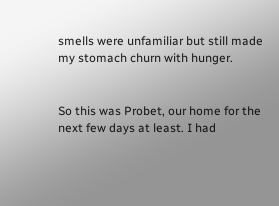smells were unfamiliar but still made my stomach churn with hunger.


So this was Probet, our home for the next few days at least. I had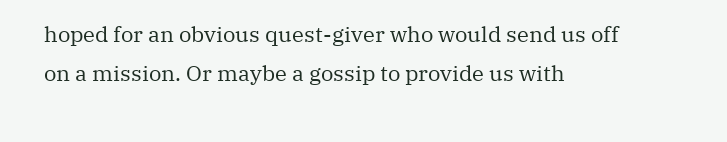hoped for an obvious quest-giver who would send us off on a mission. Or maybe a gossip to provide us with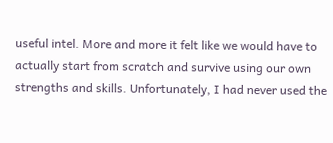useful intel. More and more it felt like we would have to actually start from scratch and survive using our own strengths and skills. Unfortunately, I had never used the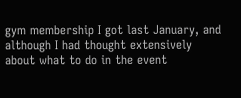gym membership I got last January, and although I had thought extensively about what to do in the event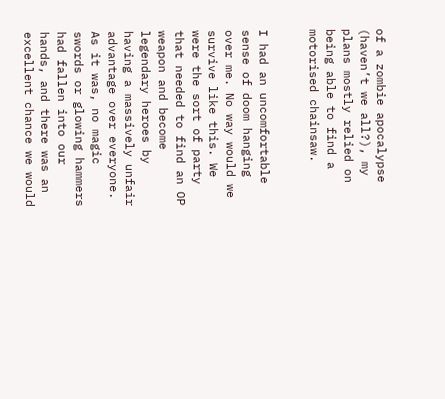of a zombie apocalypse (haven’t we all?), my plans mostly relied on being able to find a motorised chainsaw.


I had an uncomfortable sense of doom hanging over me. No way would we survive like this. We were the sort of party that needed to find an OP weapon and become legendary heroes by having a massively unfair advantage over everyone. As it was, no magic swords or glowing hammers had fallen into our hands, and there was an excellent chance we would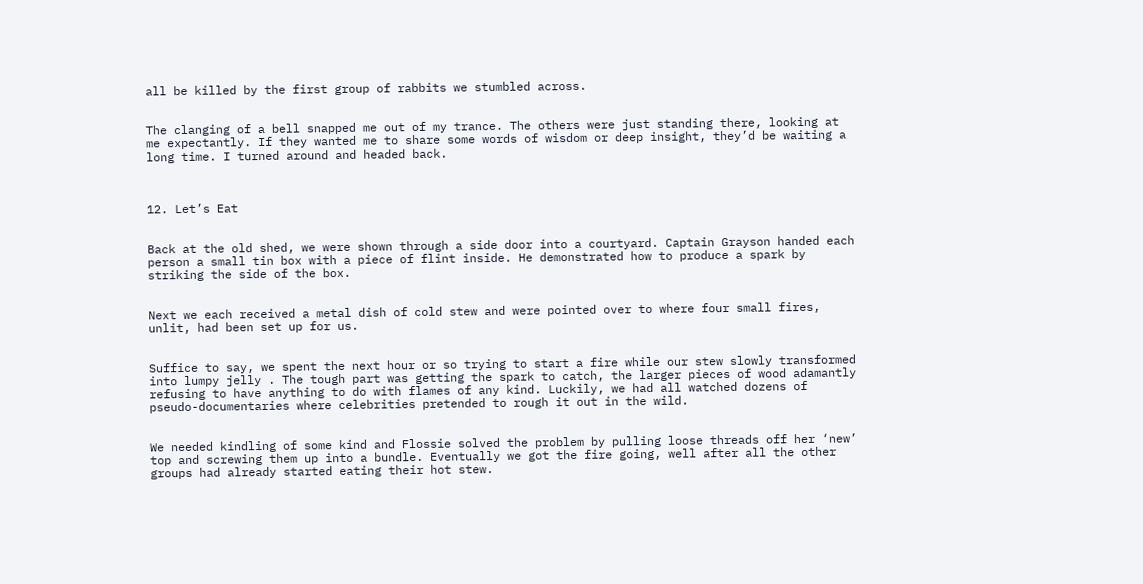all be killed by the first group of rabbits we stumbled across.


The clanging of a bell snapped me out of my trance. The others were just standing there, looking at me expectantly. If they wanted me to share some words of wisdom or deep insight, they’d be waiting a long time. I turned around and headed back.



12. Let’s Eat


Back at the old shed, we were shown through a side door into a courtyard. Captain Grayson handed each person a small tin box with a piece of flint inside. He demonstrated how to produce a spark by striking the side of the box.


Next we each received a metal dish of cold stew and were pointed over to where four small fires, unlit, had been set up for us.


Suffice to say, we spent the next hour or so trying to start a fire while our stew slowly transformed into lumpy jelly . The tough part was getting the spark to catch, the larger pieces of wood adamantly refusing to have anything to do with flames of any kind. Luckily, we had all watched dozens of pseudo-documentaries where celebrities pretended to rough it out in the wild.


We needed kindling of some kind and Flossie solved the problem by pulling loose threads off her ‘new’ top and screwing them up into a bundle. Eventually we got the fire going, well after all the other groups had already started eating their hot stew.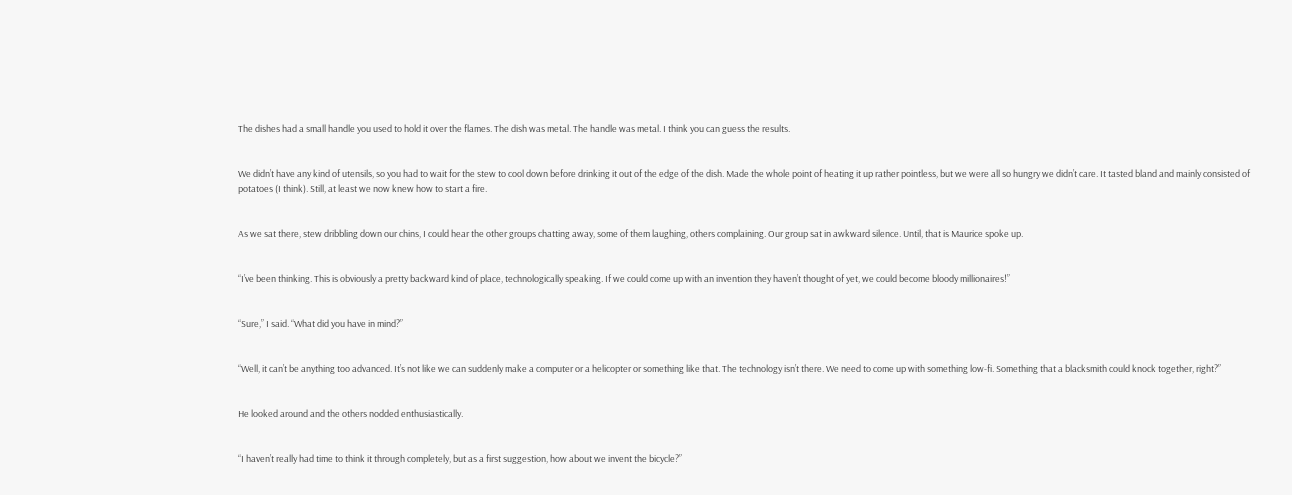The dishes had a small handle you used to hold it over the flames. The dish was metal. The handle was metal. I think you can guess the results.


We didn’t have any kind of utensils, so you had to wait for the stew to cool down before drinking it out of the edge of the dish. Made the whole point of heating it up rather pointless, but we were all so hungry we didn’t care. It tasted bland and mainly consisted of potatoes (I think). Still, at least we now knew how to start a fire.


As we sat there, stew dribbling down our chins, I could hear the other groups chatting away, some of them laughing, others complaining. Our group sat in awkward silence. Until, that is Maurice spoke up.


“I’ve been thinking. This is obviously a pretty backward kind of place, technologically speaking. If we could come up with an invention they haven’t thought of yet, we could become bloody millionaires!”


“Sure,” I said. “What did you have in mind?”


“Well, it can’t be anything too advanced. It’s not like we can suddenly make a computer or a helicopter or something like that. The technology isn’t there. We need to come up with something low-fi. Something that a blacksmith could knock together, right?”


He looked around and the others nodded enthusiastically.


“I haven’t really had time to think it through completely, but as a first suggestion, how about we invent the bicycle?”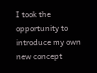I took the opportunity to introduce my own new concept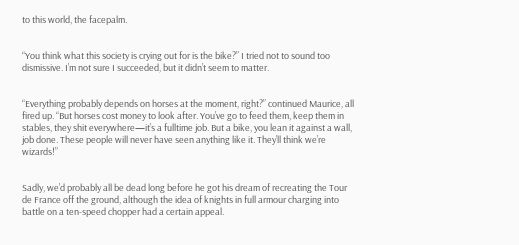to this world, the facepalm.


“You think what this society is crying out for is the bike?” I tried not to sound too dismissive. I’m not sure I succeeded, but it didn’t seem to matter.


“Everything probably depends on horses at the moment, right?” continued Maurice, all fired up. “But horses cost money to look after. You’ve go to feed them, keep them in stables, they shit everywhere—it’s a fulltime job. But a bike, you lean it against a wall, job done. These people will never have seen anything like it. They’ll think we’re wizards!”


Sadly, we’d probably all be dead long before he got his dream of recreating the Tour de France off the ground, although the idea of knights in full armour charging into battle on a ten-speed chopper had a certain appeal.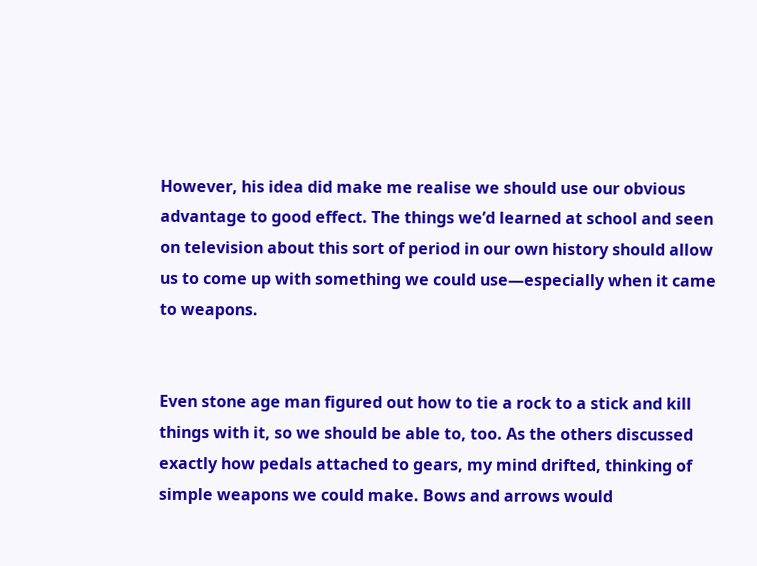However, his idea did make me realise we should use our obvious advantage to good effect. The things we’d learned at school and seen on television about this sort of period in our own history should allow us to come up with something we could use—especially when it came to weapons.


Even stone age man figured out how to tie a rock to a stick and kill things with it, so we should be able to, too. As the others discussed exactly how pedals attached to gears, my mind drifted, thinking of simple weapons we could make. Bows and arrows would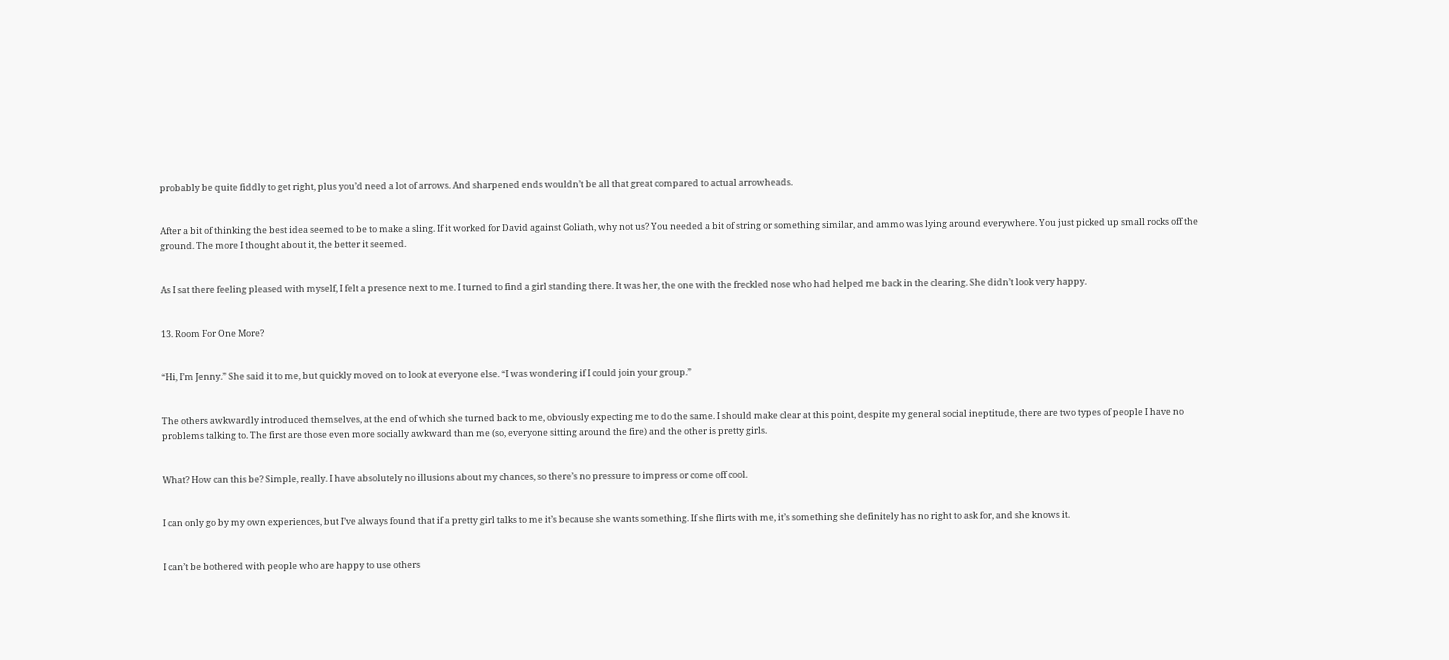probably be quite fiddly to get right, plus you’d need a lot of arrows. And sharpened ends wouldn’t be all that great compared to actual arrowheads.


After a bit of thinking the best idea seemed to be to make a sling. If it worked for David against Goliath, why not us? You needed a bit of string or something similar, and ammo was lying around everywhere. You just picked up small rocks off the ground. The more I thought about it, the better it seemed.


As I sat there feeling pleased with myself, I felt a presence next to me. I turned to find a girl standing there. It was her, the one with the freckled nose who had helped me back in the clearing. She didn’t look very happy.


13. Room For One More?


“Hi, I’m Jenny.” She said it to me, but quickly moved on to look at everyone else. “I was wondering if I could join your group.”


The others awkwardly introduced themselves, at the end of which she turned back to me, obviously expecting me to do the same. I should make clear at this point, despite my general social ineptitude, there are two types of people I have no problems talking to. The first are those even more socially awkward than me (so, everyone sitting around the fire) and the other is pretty girls.


What? How can this be? Simple, really. I have absolutely no illusions about my chances, so there’s no pressure to impress or come off cool.


I can only go by my own experiences, but I’ve always found that if a pretty girl talks to me it’s because she wants something. If she flirts with me, it’s something she definitely has no right to ask for, and she knows it.


I can’t be bothered with people who are happy to use others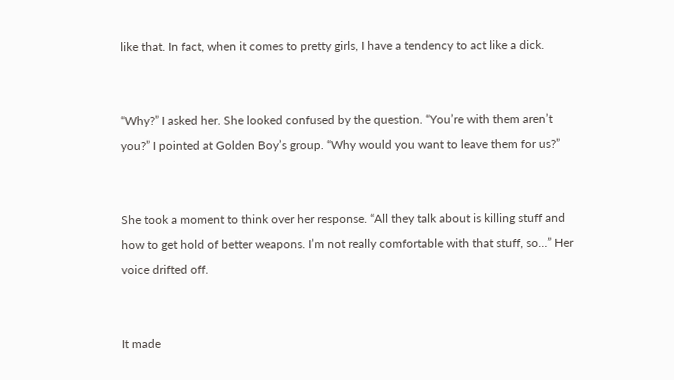like that. In fact, when it comes to pretty girls, I have a tendency to act like a dick.


“Why?” I asked her. She looked confused by the question. “You’re with them aren’t you?” I pointed at Golden Boy’s group. “Why would you want to leave them for us?”


She took a moment to think over her response. “All they talk about is killing stuff and how to get hold of better weapons. I’m not really comfortable with that stuff, so…” Her voice drifted off.


It made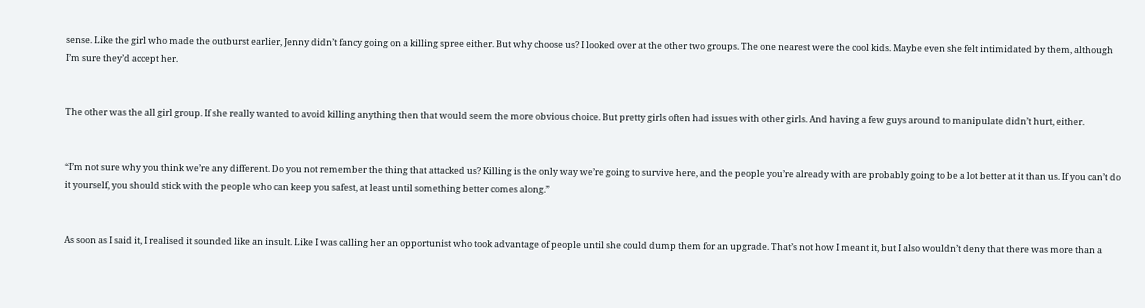sense. Like the girl who made the outburst earlier, Jenny didn’t fancy going on a killing spree either. But why choose us? I looked over at the other two groups. The one nearest were the cool kids. Maybe even she felt intimidated by them, although I’m sure they’d accept her.


The other was the all girl group. If she really wanted to avoid killing anything then that would seem the more obvious choice. But pretty girls often had issues with other girls. And having a few guys around to manipulate didn’t hurt, either.


“I’m not sure why you think we’re any different. Do you not remember the thing that attacked us? Killing is the only way we’re going to survive here, and the people you’re already with are probably going to be a lot better at it than us. If you can’t do it yourself, you should stick with the people who can keep you safest, at least until something better comes along.”


As soon as I said it, I realised it sounded like an insult. Like I was calling her an opportunist who took advantage of people until she could dump them for an upgrade. That’s not how I meant it, but I also wouldn’t deny that there was more than a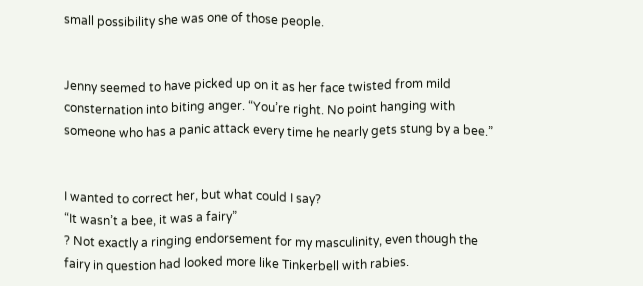small possibility she was one of those people.


Jenny seemed to have picked up on it as her face twisted from mild consternation into biting anger. “You’re right. No point hanging with someone who has a panic attack every time he nearly gets stung by a bee.”


I wanted to correct her, but what could I say?
“It wasn’t a bee, it was a fairy”
? Not exactly a ringing endorsement for my masculinity, even though the fairy in question had looked more like Tinkerbell with rabies.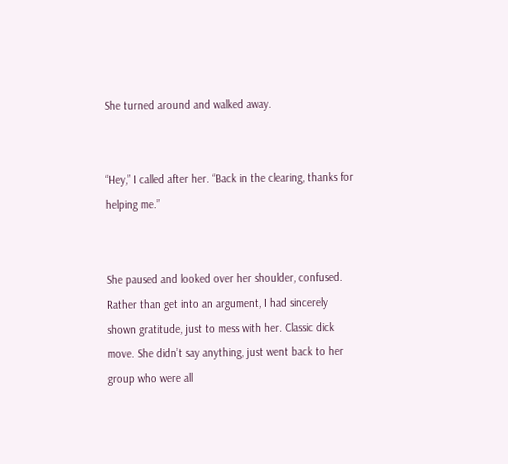She turned around and walked away.


“Hey,” I called after her. “Back in the clearing, thanks for helping me.”


She paused and looked over her shoulder, confused. Rather than get into an argument, I had sincerely shown gratitude, just to mess with her. Classic dick move. She didn’t say anything, just went back to her group who were all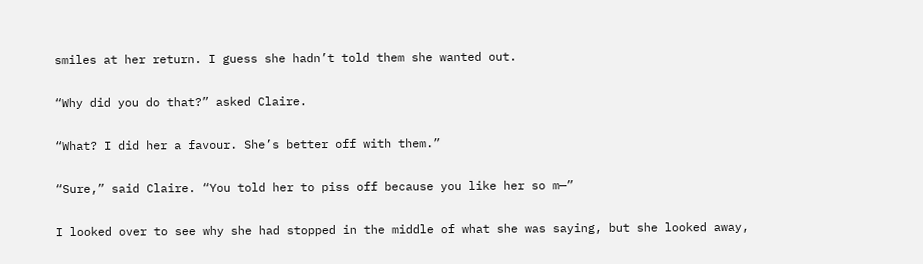smiles at her return. I guess she hadn’t told them she wanted out.


“Why did you do that?” asked Claire.


“What? I did her a favour. She’s better off with them.”


“Sure,” said Claire. “You told her to piss off because you like her so m—”


I looked over to see why she had stopped in the middle of what she was saying, but she looked away,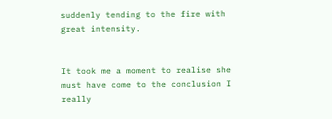suddenly tending to the fire with great intensity.


It took me a moment to realise she must have come to the conclusion I really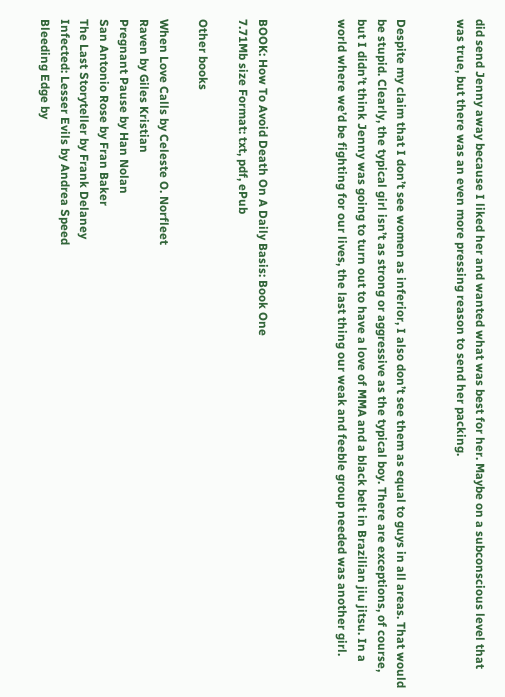did send Jenny away because I liked her and wanted what was best for her. Maybe on a subconscious level that was true, but there was an even more pressing reason to send her packing.


Despite my claim that I don’t see women as inferior, I also don’t see them as equal to guys in all areas. That would be stupid. Clearly, the typical girl isn’t as strong or aggressive as the typical boy. There are exceptions, of course, but I didn’t think Jenny was going to turn out to have a love of MMA and a black belt in Brazilian jiu jitsu. In a world where we’d be fighting for our lives, the last thing our weak and feeble group needed was another girl.



BOOK: How To Avoid Death On A Daily Basis: Book One
7.71Mb size Format: txt, pdf, ePub

Other books

When Love Calls by Celeste O. Norfleet
Raven by Giles Kristian
Pregnant Pause by Han Nolan
San Antonio Rose by Fran Baker
The Last Storyteller by Frank Delaney
Infected: Lesser Evils by Andrea Speed
Bleeding Edge by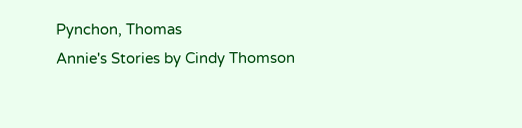Pynchon, Thomas
Annie's Stories by Cindy Thomson